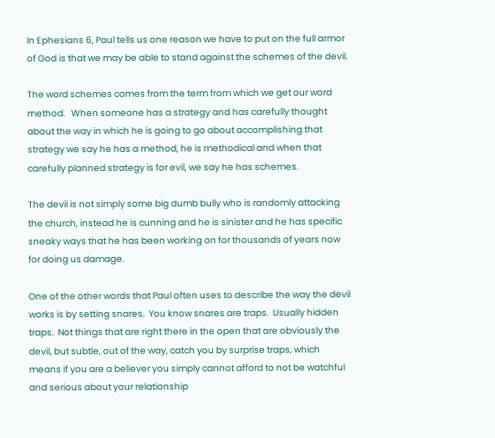In Ephesians 6, Paul tells us one reason we have to put on the full armor of God is that we may be able to stand against the schemes of the devil.

The word schemes comes from the term from which we get our word method.   When someone has a strategy and has carefully thought about the way in which he is going to go about accomplishing that strategy we say he has a method, he is methodical and when that carefully planned strategy is for evil, we say he has schemes.

The devil is not simply some big dumb bully who is randomly attacking the church, instead he is cunning and he is sinister and he has specific sneaky ways that he has been working on for thousands of years now for doing us damage.

One of the other words that Paul often uses to describe the way the devil works is by setting snares.  You know snares are traps.  Usually hidden traps.  Not things that are right there in the open that are obviously the devil, but subtle, out of the way, catch you by surprise traps, which means if you are a believer you simply cannot afford to not be watchful and serious about your relationship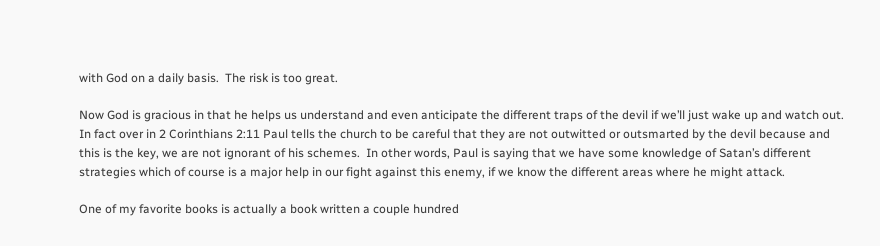with God on a daily basis.  The risk is too great.

Now God is gracious in that he helps us understand and even anticipate the different traps of the devil if we’ll just wake up and watch out. In fact over in 2 Corinthians 2:11 Paul tells the church to be careful that they are not outwitted or outsmarted by the devil because and this is the key, we are not ignorant of his schemes.  In other words, Paul is saying that we have some knowledge of Satan’s different strategies which of course is a major help in our fight against this enemy, if we know the different areas where he might attack.

One of my favorite books is actually a book written a couple hundred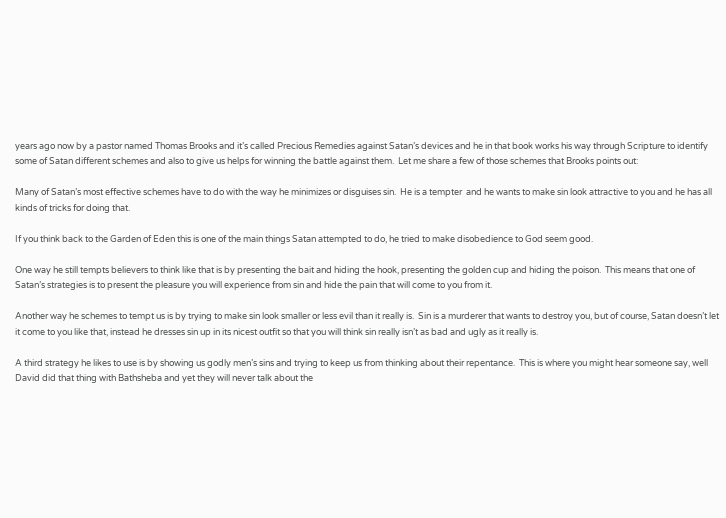years ago now by a pastor named Thomas Brooks and it’s called Precious Remedies against Satan’s devices and he in that book works his way through Scripture to identify some of Satan different schemes and also to give us helps for winning the battle against them.  Let me share a few of those schemes that Brooks points out:

Many of Satan’s most effective schemes have to do with the way he minimizes or disguises sin.  He is a tempter  and he wants to make sin look attractive to you and he has all kinds of tricks for doing that.

If you think back to the Garden of Eden this is one of the main things Satan attempted to do, he tried to make disobedience to God seem good.

One way he still tempts believers to think like that is by presenting the bait and hiding the hook, presenting the golden cup and hiding the poison.  This means that one of Satan’s strategies is to present the pleasure you will experience from sin and hide the pain that will come to you from it.

Another way he schemes to tempt us is by trying to make sin look smaller or less evil than it really is.  Sin is a murderer that wants to destroy you, but of course, Satan doesn’t let it come to you like that, instead he dresses sin up in its nicest outfit so that you will think sin really isn’t as bad and ugly as it really is.

A third strategy he likes to use is by showing us godly men’s sins and trying to keep us from thinking about their repentance.  This is where you might hear someone say, well David did that thing with Bathsheba and yet they will never talk about the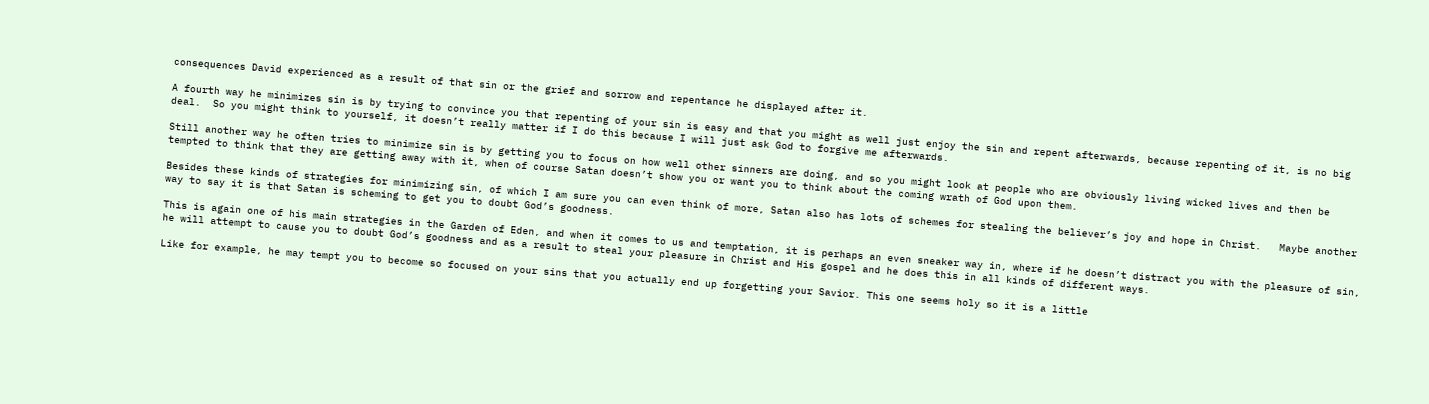consequences David experienced as a result of that sin or the grief and sorrow and repentance he displayed after it.

A fourth way he minimizes sin is by trying to convince you that repenting of your sin is easy and that you might as well just enjoy the sin and repent afterwards, because repenting of it, is no big deal.  So you might think to yourself, it doesn’t really matter if I do this because I will just ask God to forgive me afterwards.

Still another way he often tries to minimize sin is by getting you to focus on how well other sinners are doing, and so you might look at people who are obviously living wicked lives and then be tempted to think that they are getting away with it, when of course Satan doesn’t show you or want you to think about the coming wrath of God upon them.

Besides these kinds of strategies for minimizing sin, of which I am sure you can even think of more, Satan also has lots of schemes for stealing the believer’s joy and hope in Christ.   Maybe another way to say it is that Satan is scheming to get you to doubt God’s goodness.

This is again one of his main strategies in the Garden of Eden, and when it comes to us and temptation, it is perhaps an even sneaker way in, where if he doesn’t distract you with the pleasure of sin, he will attempt to cause you to doubt God’s goodness and as a result to steal your pleasure in Christ and His gospel and he does this in all kinds of different ways.

Like for example, he may tempt you to become so focused on your sins that you actually end up forgetting your Savior. This one seems holy so it is a little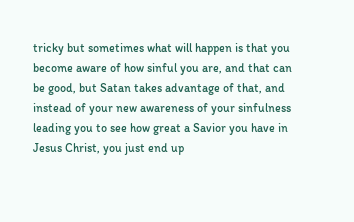tricky but sometimes what will happen is that you become aware of how sinful you are, and that can be good, but Satan takes advantage of that, and instead of your new awareness of your sinfulness leading you to see how great a Savior you have in Jesus Christ, you just end up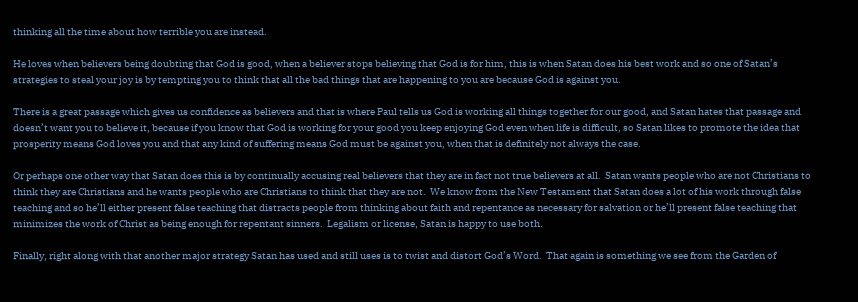thinking all the time about how terrible you are instead.

He loves when believers being doubting that God is good, when a believer stops believing that God is for him, this is when Satan does his best work and so one of Satan’s strategies to steal your joy is by tempting you to think that all the bad things that are happening to you are because God is against you.

There is a great passage which gives us confidence as believers and that is where Paul tells us God is working all things together for our good, and Satan hates that passage and doesn’t want you to believe it, because if you know that God is working for your good you keep enjoying God even when life is difficult, so Satan likes to promote the idea that prosperity means God loves you and that any kind of suffering means God must be against you, when that is definitely not always the case.

Or perhaps one other way that Satan does this is by continually accusing real believers that they are in fact not true believers at all.  Satan wants people who are not Christians to think they are Christians and he wants people who are Christians to think that they are not.  We know from the New Testament that Satan does a lot of his work through false teaching and so he’ll either present false teaching that distracts people from thinking about faith and repentance as necessary for salvation or he’ll present false teaching that minimizes the work of Christ as being enough for repentant sinners.  Legalism or license, Satan is happy to use both.

Finally, right along with that another major strategy Satan has used and still uses is to twist and distort God’s Word.  That again is something we see from the Garden of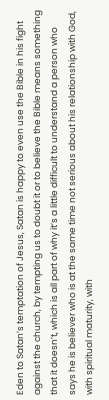Eden to Satan’s temptation of Jesus, Satan is happy to even use the Bible in his fight against the church, by tempting us to doubt it or to believe the Bible means something that it doesn’t, which is all part of why it’s a little difficult to understand a person who says he is believer who is at the same time not serious about his relationship with God, with spiritual maturity, with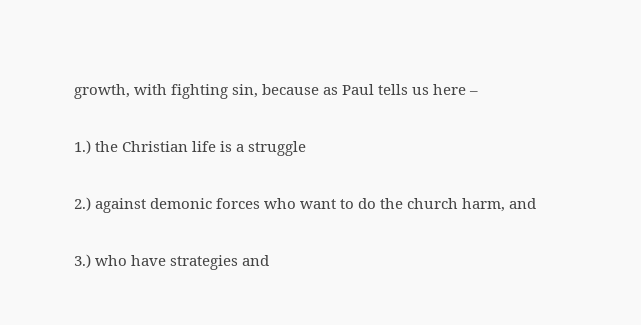growth, with fighting sin, because as Paul tells us here –

1.) the Christian life is a struggle

2.) against demonic forces who want to do the church harm, and

3.) who have strategies and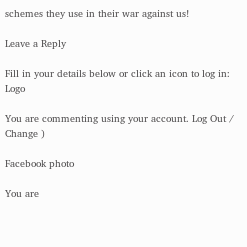schemes they use in their war against us!

Leave a Reply

Fill in your details below or click an icon to log in: Logo

You are commenting using your account. Log Out /  Change )

Facebook photo

You are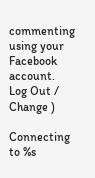commenting using your Facebook account. Log Out /  Change )

Connecting to %s